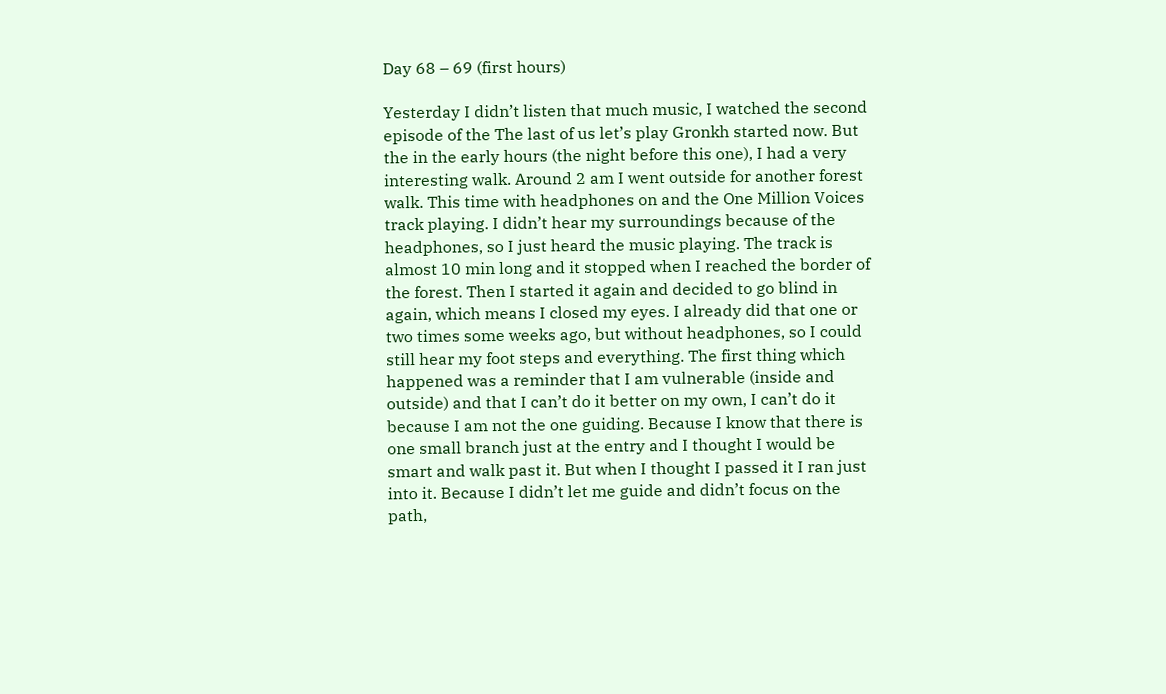Day 68 – 69 (first hours)

Yesterday I didn’t listen that much music, I watched the second episode of the The last of us let’s play Gronkh started now. But the in the early hours (the night before this one), I had a very interesting walk. Around 2 am I went outside for another forest walk. This time with headphones on and the One Million Voices track playing. I didn’t hear my surroundings because of the headphones, so I just heard the music playing. The track is almost 10 min long and it stopped when I reached the border of the forest. Then I started it again and decided to go blind in again, which means I closed my eyes. I already did that one or two times some weeks ago, but without headphones, so I could still hear my foot steps and everything. The first thing which happened was a reminder that I am vulnerable (inside and outside) and that I can’t do it better on my own, I can’t do it because I am not the one guiding. Because I know that there is one small branch just at the entry and I thought I would be smart and walk past it. But when I thought I passed it I ran just into it. Because I didn’t let me guide and didn’t focus on the path,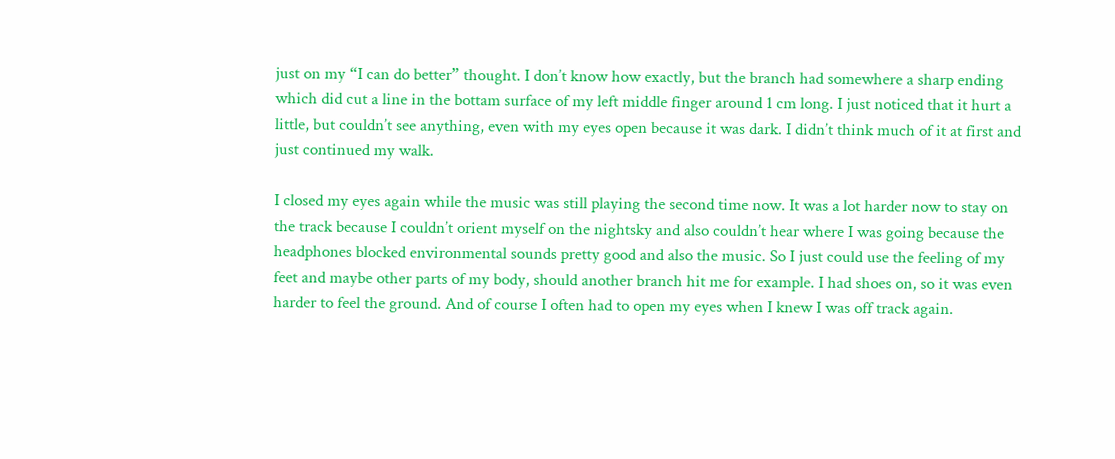just on my “I can do better” thought. I don’t know how exactly, but the branch had somewhere a sharp ending which did cut a line in the bottam surface of my left middle finger around 1 cm long. I just noticed that it hurt a little, but couldn’t see anything, even with my eyes open because it was dark. I didn’t think much of it at first and just continued my walk.

I closed my eyes again while the music was still playing the second time now. It was a lot harder now to stay on the track because I couldn’t orient myself on the nightsky and also couldn’t hear where I was going because the headphones blocked environmental sounds pretty good and also the music. So I just could use the feeling of my feet and maybe other parts of my body, should another branch hit me for example. I had shoes on, so it was even harder to feel the ground. And of course I often had to open my eyes when I knew I was off track again.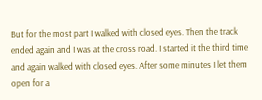But for the most part I walked with closed eyes. Then the track ended again and I was at the cross road. I started it the third time and again walked with closed eyes. After some minutes I let them open for a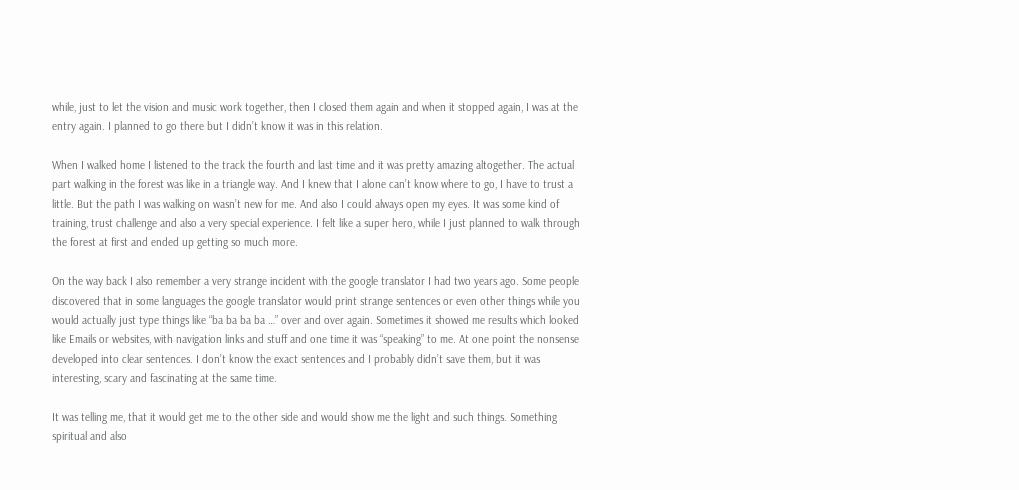while, just to let the vision and music work together, then I closed them again and when it stopped again, I was at the entry again. I planned to go there but I didn’t know it was in this relation.

When I walked home I listened to the track the fourth and last time and it was pretty amazing altogether. The actual part walking in the forest was like in a triangle way. And I knew that I alone can’t know where to go, I have to trust a little. But the path I was walking on wasn’t new for me. And also I could always open my eyes. It was some kind of training, trust challenge and also a very special experience. I felt like a super hero, while I just planned to walk through the forest at first and ended up getting so much more.

On the way back I also remember a very strange incident with the google translator I had two years ago. Some people discovered that in some languages the google translator would print strange sentences or even other things while you would actually just type things like “ba ba ba ba …” over and over again. Sometimes it showed me results which looked like Emails or websites, with navigation links and stuff and one time it was “speaking” to me. At one point the nonsense developed into clear sentences. I don’t know the exact sentences and I probably didn’t save them, but it was interesting, scary and fascinating at the same time.

It was telling me, that it would get me to the other side and would show me the light and such things. Something spiritual and also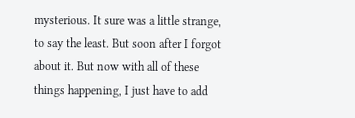mysterious. It sure was a little strange, to say the least. But soon after I forgot about it. But now with all of these things happening, I just have to add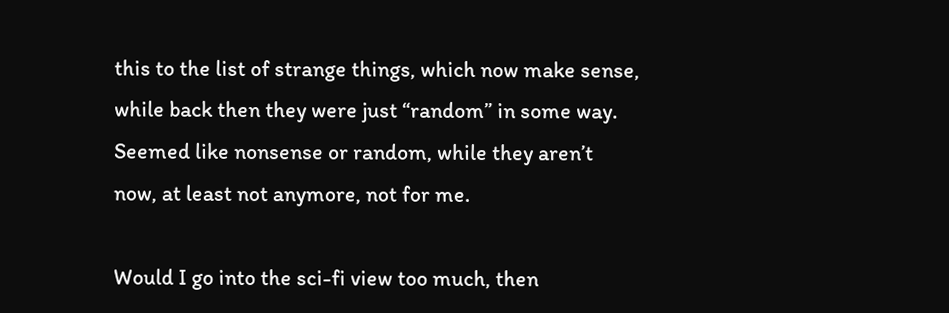this to the list of strange things, which now make sense, while back then they were just “random” in some way. Seemed like nonsense or random, while they aren’t now, at least not anymore, not for me.

Would I go into the sci-fi view too much, then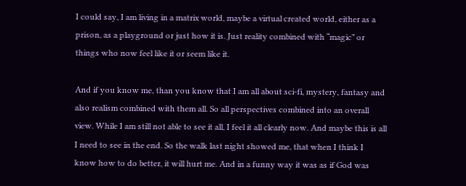I could say, I am living in a matrix world, maybe a virtual created world, either as a prison, as a playground or just how it is. Just reality combined with “magic” or things who now feel like it or seem like it.

And if you know me, than you know that I am all about sci-fi, mystery, fantasy and also realism combined with them all. So all perspectives combined into an overall view. While I am still not able to see it all, I feel it all clearly now. And maybe this is all I need to see in the end. So the walk last night showed me, that when I think I know how to do better, it will hurt me. And in a funny way it was as if God was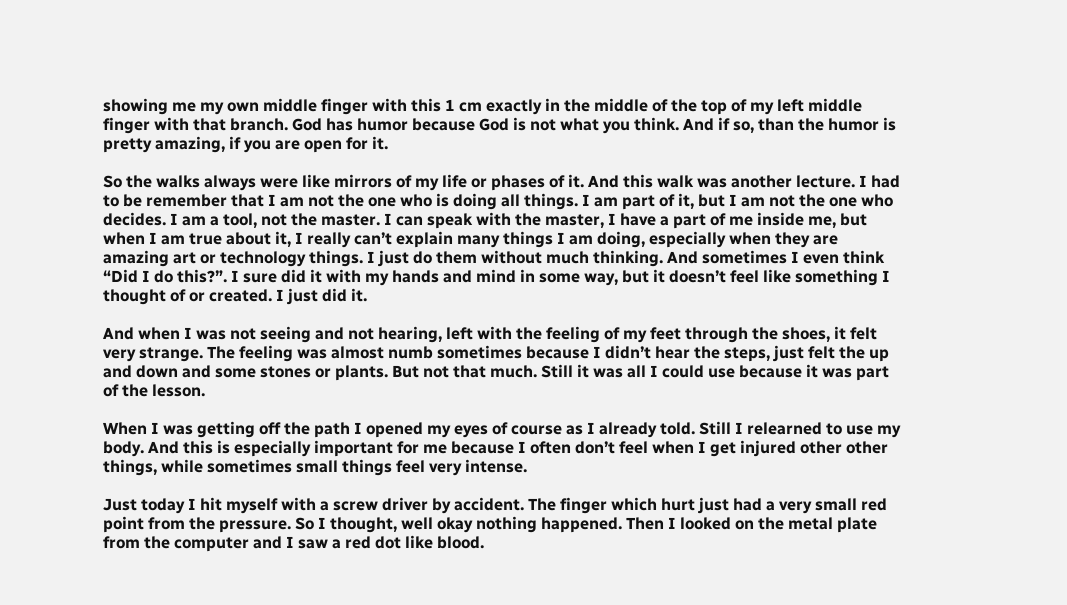showing me my own middle finger with this 1 cm exactly in the middle of the top of my left middle finger with that branch. God has humor because God is not what you think. And if so, than the humor is pretty amazing, if you are open for it.

So the walks always were like mirrors of my life or phases of it. And this walk was another lecture. I had to be remember that I am not the one who is doing all things. I am part of it, but I am not the one who decides. I am a tool, not the master. I can speak with the master, I have a part of me inside me, but when I am true about it, I really can’t explain many things I am doing, especially when they are amazing art or technology things. I just do them without much thinking. And sometimes I even think “Did I do this?”. I sure did it with my hands and mind in some way, but it doesn’t feel like something I thought of or created. I just did it.

And when I was not seeing and not hearing, left with the feeling of my feet through the shoes, it felt very strange. The feeling was almost numb sometimes because I didn’t hear the steps, just felt the up and down and some stones or plants. But not that much. Still it was all I could use because it was part of the lesson.

When I was getting off the path I opened my eyes of course as I already told. Still I relearned to use my body. And this is especially important for me because I often don’t feel when I get injured other other things, while sometimes small things feel very intense.

Just today I hit myself with a screw driver by accident. The finger which hurt just had a very small red point from the pressure. So I thought, well okay nothing happened. Then I looked on the metal plate from the computer and I saw a red dot like blood.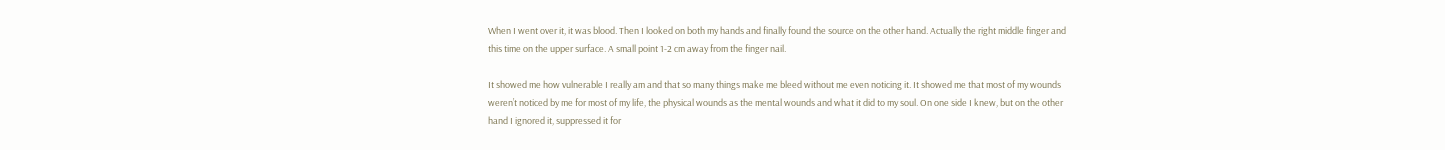When I went over it, it was blood. Then I looked on both my hands and finally found the source on the other hand. Actually the right middle finger and this time on the upper surface. A small point 1-2 cm away from the finger nail.

It showed me how vulnerable I really am and that so many things make me bleed without me even noticing it. It showed me that most of my wounds weren’t noticed by me for most of my life, the physical wounds as the mental wounds and what it did to my soul. On one side I knew, but on the other hand I ignored it, suppressed it for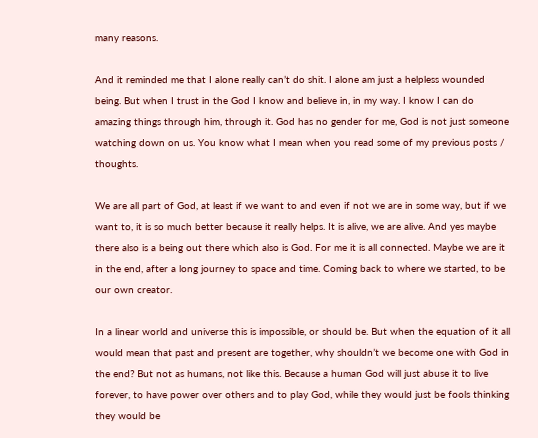many reasons.

And it reminded me that I alone really can’t do shit. I alone am just a helpless wounded being. But when I trust in the God I know and believe in, in my way. I know I can do amazing things through him, through it. God has no gender for me, God is not just someone watching down on us. You know what I mean when you read some of my previous posts / thoughts.

We are all part of God, at least if we want to and even if not we are in some way, but if we want to, it is so much better because it really helps. It is alive, we are alive. And yes maybe there also is a being out there which also is God. For me it is all connected. Maybe we are it in the end, after a long journey to space and time. Coming back to where we started, to be our own creator.

In a linear world and universe this is impossible, or should be. But when the equation of it all would mean that past and present are together, why shouldn’t we become one with God in the end? But not as humans, not like this. Because a human God will just abuse it to live forever, to have power over others and to play God, while they would just be fools thinking they would be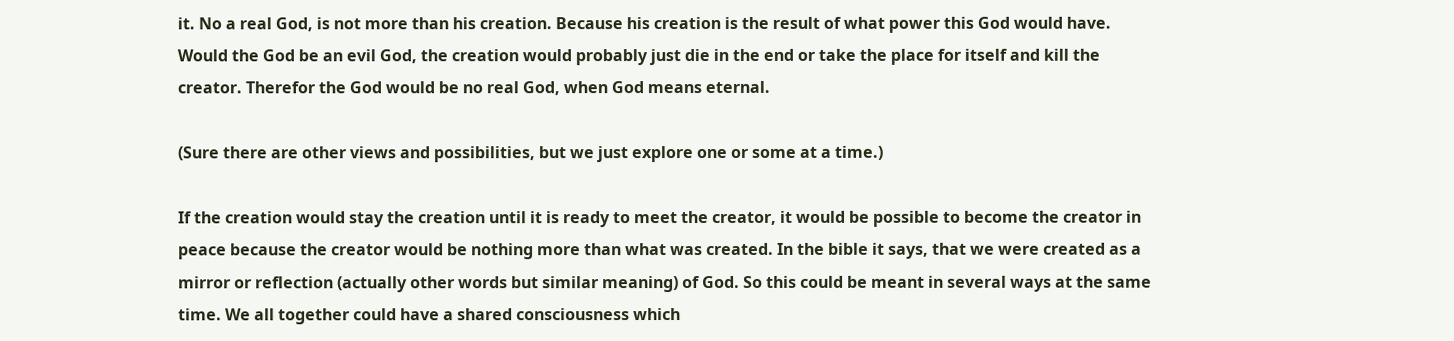it. No a real God, is not more than his creation. Because his creation is the result of what power this God would have. Would the God be an evil God, the creation would probably just die in the end or take the place for itself and kill the creator. Therefor the God would be no real God, when God means eternal.

(Sure there are other views and possibilities, but we just explore one or some at a time.)

If the creation would stay the creation until it is ready to meet the creator, it would be possible to become the creator in peace because the creator would be nothing more than what was created. In the bible it says, that we were created as a mirror or reflection (actually other words but similar meaning) of God. So this could be meant in several ways at the same time. We all together could have a shared consciousness which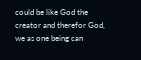could be like God the creator and therefor God, we as one being can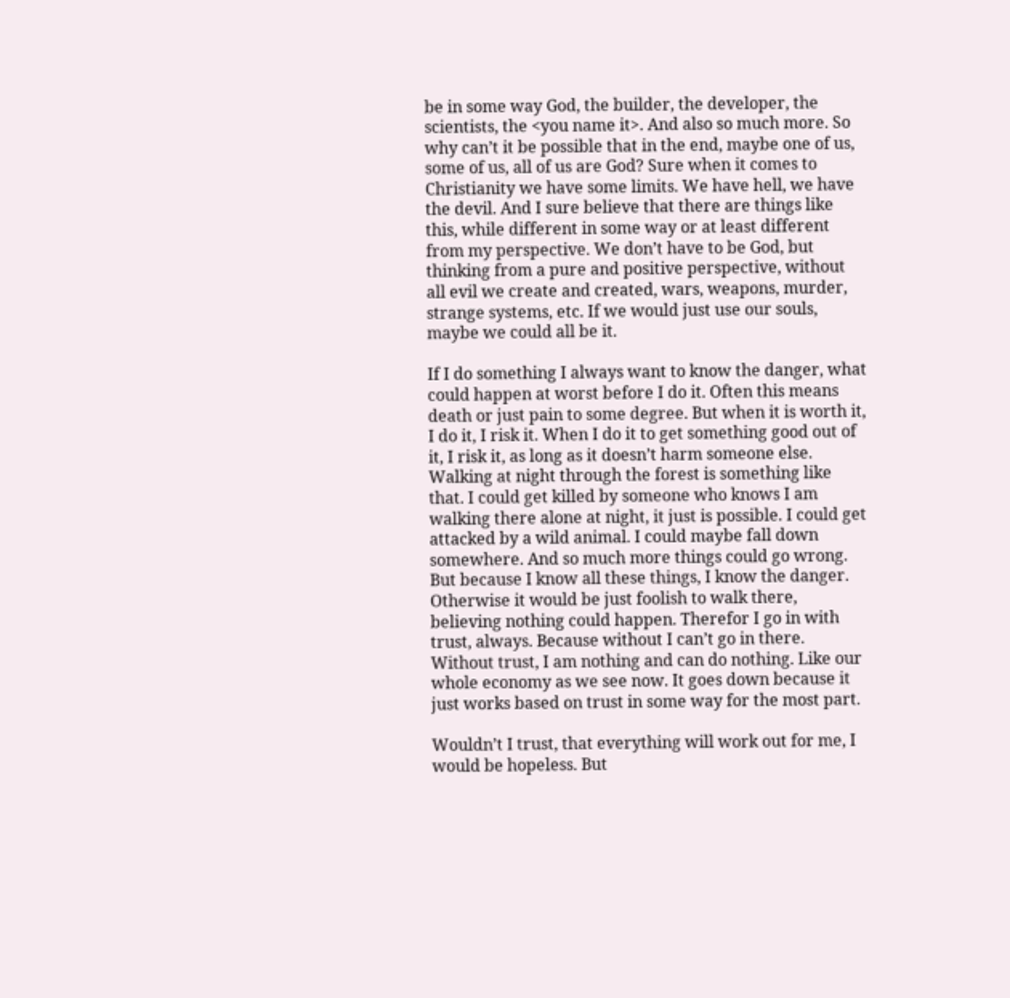be in some way God, the builder, the developer, the scientists, the <you name it>. And also so much more. So why can’t it be possible that in the end, maybe one of us, some of us, all of us are God? Sure when it comes to Christianity we have some limits. We have hell, we have the devil. And I sure believe that there are things like this, while different in some way or at least different from my perspective. We don’t have to be God, but thinking from a pure and positive perspective, without all evil we create and created, wars, weapons, murder, strange systems, etc. If we would just use our souls, maybe we could all be it.

If I do something I always want to know the danger, what could happen at worst before I do it. Often this means death or just pain to some degree. But when it is worth it, I do it, I risk it. When I do it to get something good out of it, I risk it, as long as it doesn’t harm someone else. Walking at night through the forest is something like that. I could get killed by someone who knows I am walking there alone at night, it just is possible. I could get attacked by a wild animal. I could maybe fall down somewhere. And so much more things could go wrong. But because I know all these things, I know the danger. Otherwise it would be just foolish to walk there, believing nothing could happen. Therefor I go in with trust, always. Because without I can’t go in there. Without trust, I am nothing and can do nothing. Like our whole economy as we see now. It goes down because it just works based on trust in some way for the most part.

Wouldn’t I trust, that everything will work out for me, I would be hopeless. But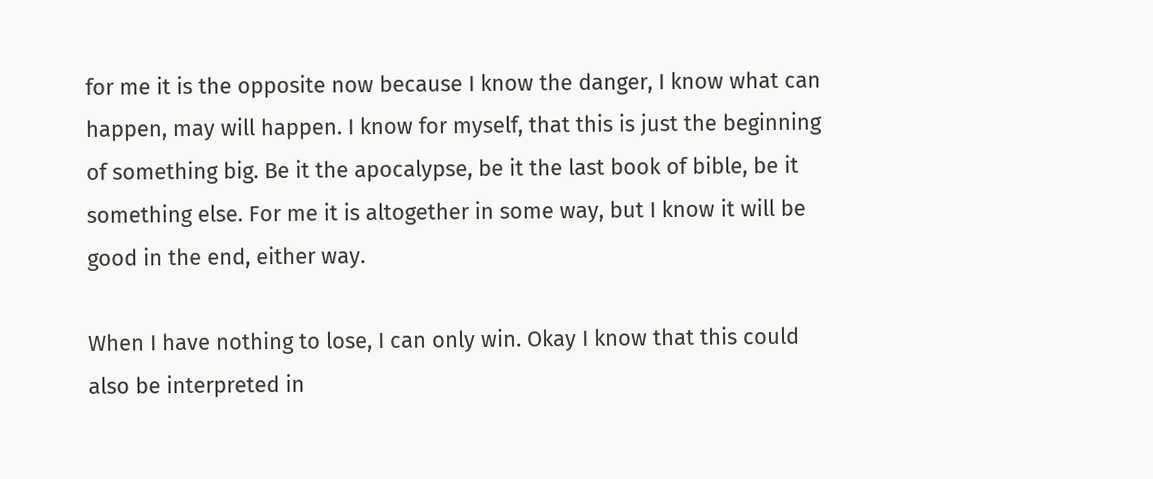for me it is the opposite now because I know the danger, I know what can happen, may will happen. I know for myself, that this is just the beginning of something big. Be it the apocalypse, be it the last book of bible, be it something else. For me it is altogether in some way, but I know it will be good in the end, either way.

When I have nothing to lose, I can only win. Okay I know that this could also be interpreted in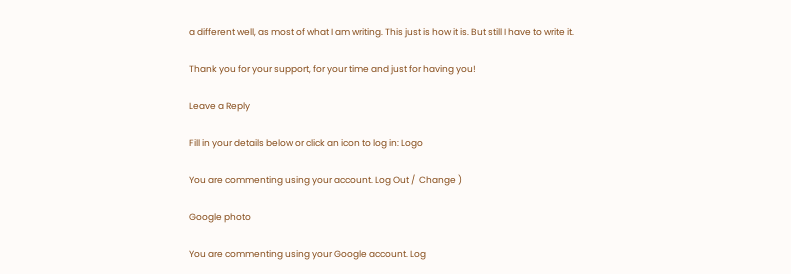a different well, as most of what I am writing. This just is how it is. But still I have to write it.

Thank you for your support, for your time and just for having you!

Leave a Reply

Fill in your details below or click an icon to log in: Logo

You are commenting using your account. Log Out /  Change )

Google photo

You are commenting using your Google account. Log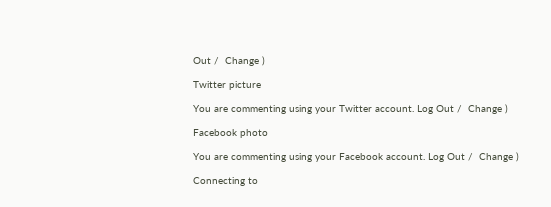Out /  Change )

Twitter picture

You are commenting using your Twitter account. Log Out /  Change )

Facebook photo

You are commenting using your Facebook account. Log Out /  Change )

Connecting to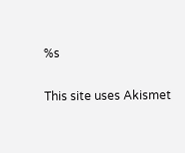%s

This site uses Akismet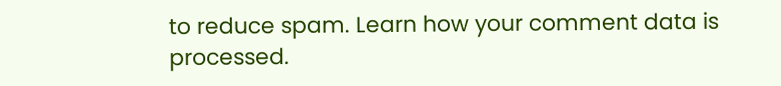to reduce spam. Learn how your comment data is processed.